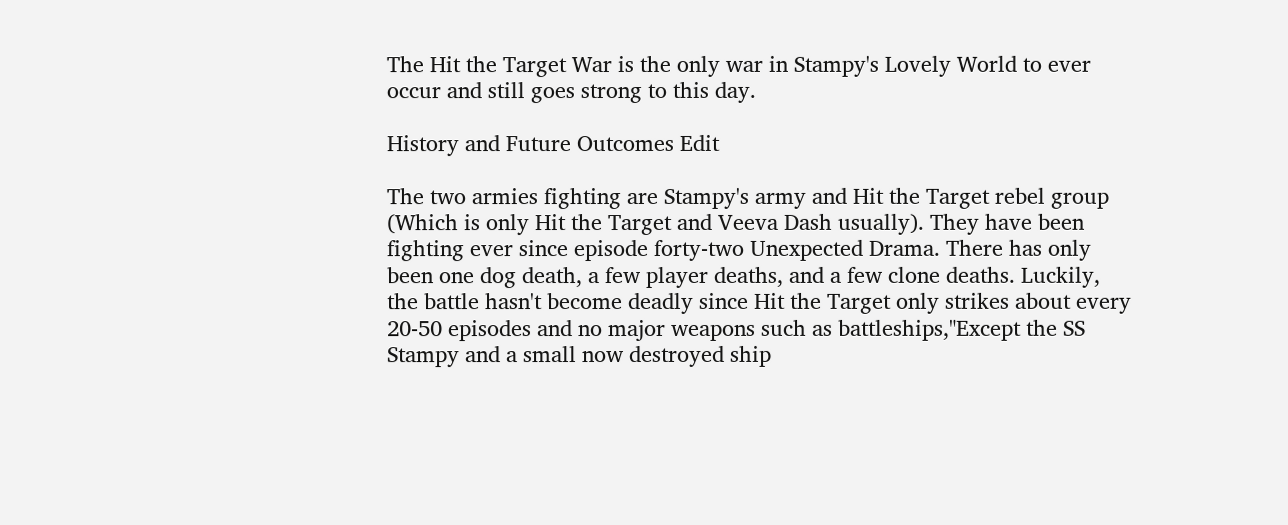The Hit the Target War is the only war in Stampy's Lovely World to ever occur and still goes strong to this day.

History and Future Outcomes Edit

The two armies fighting are Stampy's army and Hit the Target rebel group (Which is only Hit the Target and Veeva Dash usually). They have been fighting ever since episode forty-two Unexpected Drama. There has only been one dog death, a few player deaths, and a few clone deaths. Luckily, the battle hasn't become deadly since Hit the Target only strikes about every 20-50 episodes and no major weapons such as battleships,"Except the SS Stampy and a small now destroyed ship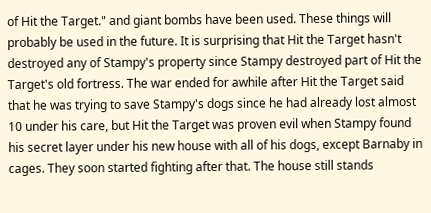of Hit the Target." and giant bombs have been used. These things will probably be used in the future. It is surprising that Hit the Target hasn't destroyed any of Stampy's property since Stampy destroyed part of Hit the Target's old fortress. The war ended for awhile after Hit the Target said that he was trying to save Stampy's dogs since he had already lost almost 10 under his care, but Hit the Target was proven evil when Stampy found his secret layer under his new house with all of his dogs, except Barnaby in cages. They soon started fighting after that. The house still stands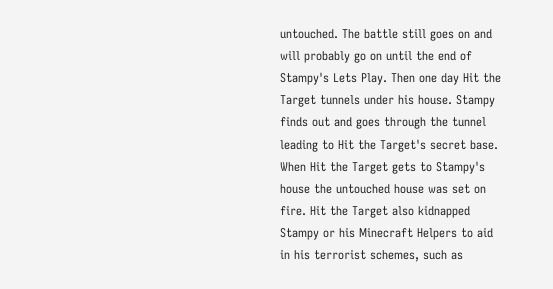untouched. The battle still goes on and will probably go on until the end of Stampy's Lets Play. Then one day Hit the Target tunnels under his house. Stampy finds out and goes through the tunnel leading to Hit the Target's secret base. When Hit the Target gets to Stampy's house the untouched house was set on fire. Hit the Target also kidnapped Stampy or his Minecraft Helpers to aid in his terrorist schemes, such as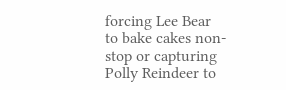forcing Lee Bear to bake cakes non-stop or capturing Polly Reindeer to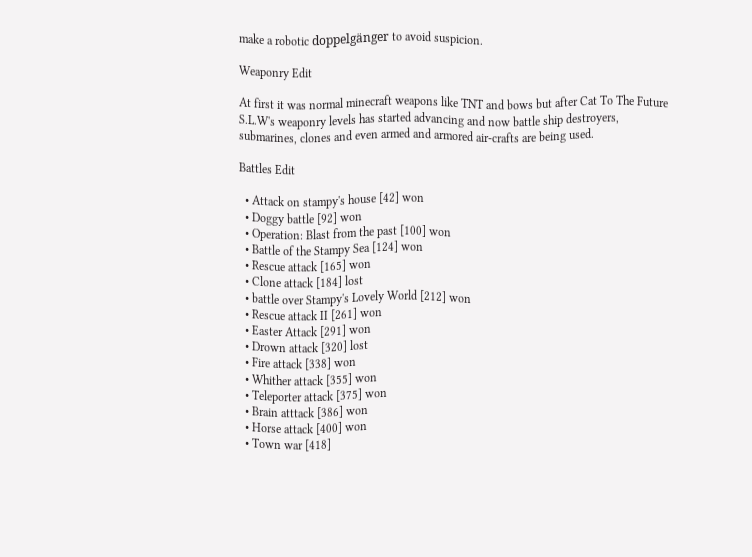make a robotic doppelgänger to avoid suspicion.

Weaponry Edit

At first it was normal minecraft weapons like TNT and bows but after Cat To The Future S.L.W's weaponry levels has started advancing and now battle ship destroyers, submarines, clones and even armed and armored air-crafts are being used.

Battles Edit

  • Attack on stampy's house [42] won
  • Doggy battle [92] won
  • Operation: Blast from the past [100] won
  • Battle of the Stampy Sea [124] won
  • Rescue attack [165] won
  • Clone attack [184] lost
  • battle over Stampy's Lovely World [212] won
  • Rescue attack II [261] won
  • Easter Attack [291] won
  • Drown attack [320] lost
  • Fire attack [338] won
  • Whither attack [355] won
  • Teleporter attack [375] won
  • Brain atttack [386] won
  • Horse attack [400] won
  • Town war [418]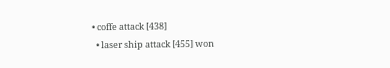• coffe attack [438]
  • laser ship attack [455] won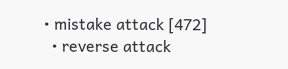• mistake attack [472]
  • reverse attack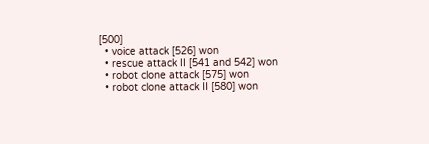[500]
  • voice attack [526] won
  • rescue attack II [541 and 542] won
  • robot clone attack [575] won
  • robot clone attack II [580] won